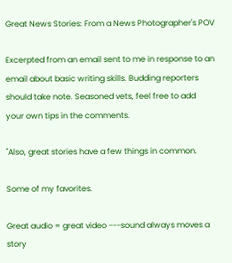Great News Stories: From a News Photographer's POV

Excerpted from an email sent to me in response to an email about basic writing skills. Budding reporters should take note. Seasoned vets, feel free to add your own tips in the comments.

"Also, great stories have a few things in common.

Some of my favorites.

Great audio = great video ---sound always moves a story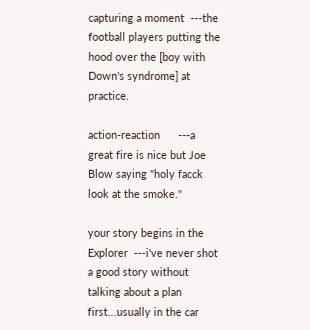capturing a moment  ---the football players putting the hood over the [boy with Down's syndrome] at practice.

action-reaction      ---a great fire is nice but Joe Blow saying "holy facck look at the smoke."

your story begins in the Explorer  ---i've never shot a good story without talking about a plan first...usually in the car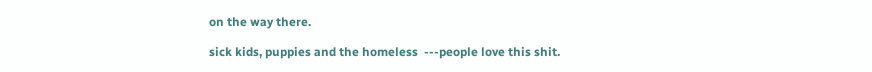on the way there.

sick kids, puppies and the homeless  ---people love this shit.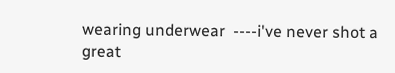wearing underwear  ----i've never shot a great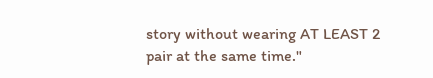story without wearing AT LEAST 2 pair at the same time."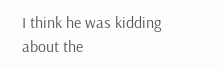I think he was kidding about the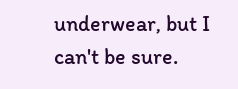underwear, but I can't be sure.